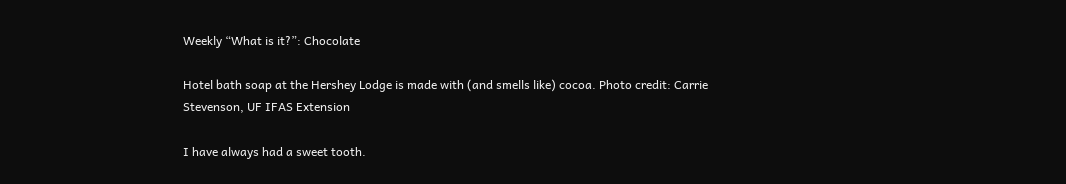Weekly “What is it?”: Chocolate

Hotel bath soap at the Hershey Lodge is made with (and smells like) cocoa. Photo credit: Carrie Stevenson, UF IFAS Extension

I have always had a sweet tooth.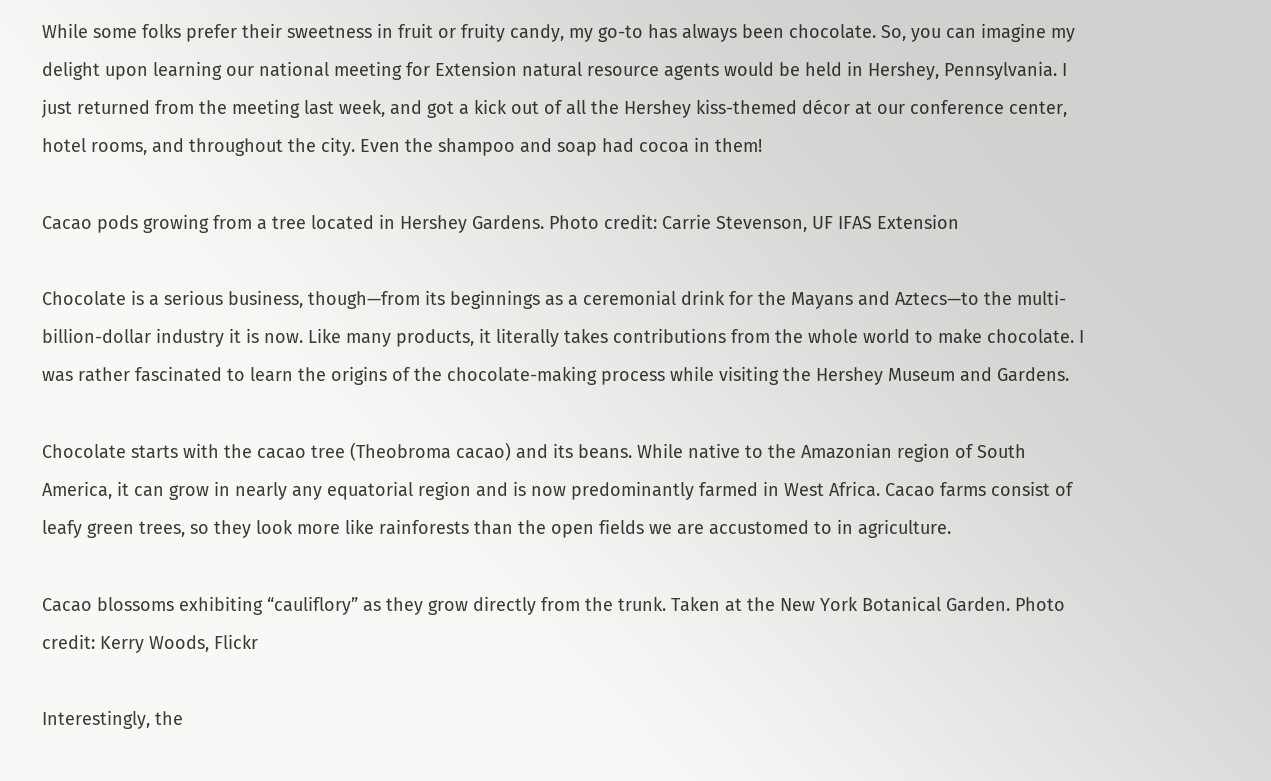While some folks prefer their sweetness in fruit or fruity candy, my go-to has always been chocolate. So, you can imagine my delight upon learning our national meeting for Extension natural resource agents would be held in Hershey, Pennsylvania. I just returned from the meeting last week, and got a kick out of all the Hershey kiss-themed décor at our conference center, hotel rooms, and throughout the city. Even the shampoo and soap had cocoa in them!

Cacao pods growing from a tree located in Hershey Gardens. Photo credit: Carrie Stevenson, UF IFAS Extension

Chocolate is a serious business, though—from its beginnings as a ceremonial drink for the Mayans and Aztecs—to the multi-billion-dollar industry it is now. Like many products, it literally takes contributions from the whole world to make chocolate. I was rather fascinated to learn the origins of the chocolate-making process while visiting the Hershey Museum and Gardens.

Chocolate starts with the cacao tree (Theobroma cacao) and its beans. While native to the Amazonian region of South America, it can grow in nearly any equatorial region and is now predominantly farmed in West Africa. Cacao farms consist of leafy green trees, so they look more like rainforests than the open fields we are accustomed to in agriculture.

Cacao blossoms exhibiting “cauliflory” as they grow directly from the trunk. Taken at the New York Botanical Garden. Photo credit: Kerry Woods, Flickr

Interestingly, the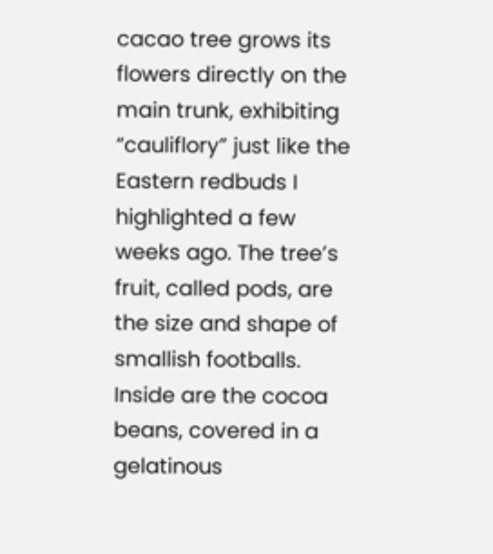cacao tree grows its flowers directly on the main trunk, exhibiting “cauliflory” just like the Eastern redbuds I highlighted a few weeks ago. The tree’s fruit, called pods, are the size and shape of smallish footballs. Inside are the cocoa beans, covered in a gelatinous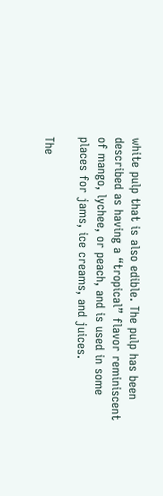white pulp that is also edible. The pulp has been described as having a “tropical” flavor reminiscent of mango, lychee, or peach, and is used in some places for jams, ice creams, and juices.

The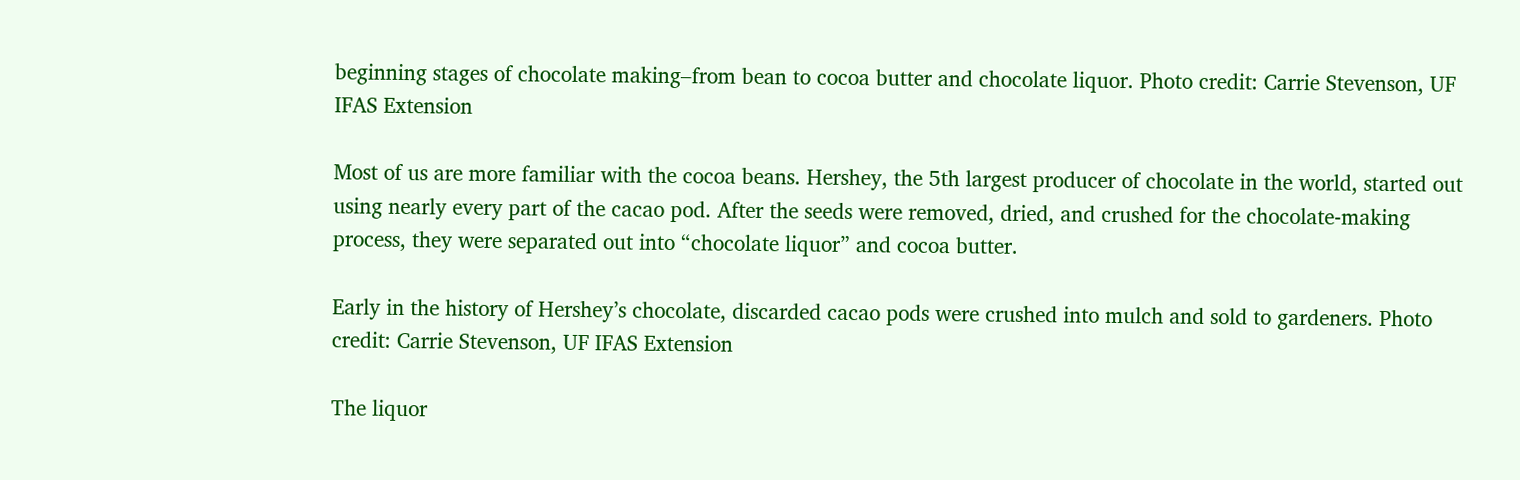beginning stages of chocolate making–from bean to cocoa butter and chocolate liquor. Photo credit: Carrie Stevenson, UF IFAS Extension

Most of us are more familiar with the cocoa beans. Hershey, the 5th largest producer of chocolate in the world, started out using nearly every part of the cacao pod. After the seeds were removed, dried, and crushed for the chocolate-making process, they were separated out into “chocolate liquor” and cocoa butter.

Early in the history of Hershey’s chocolate, discarded cacao pods were crushed into mulch and sold to gardeners. Photo credit: Carrie Stevenson, UF IFAS Extension

The liquor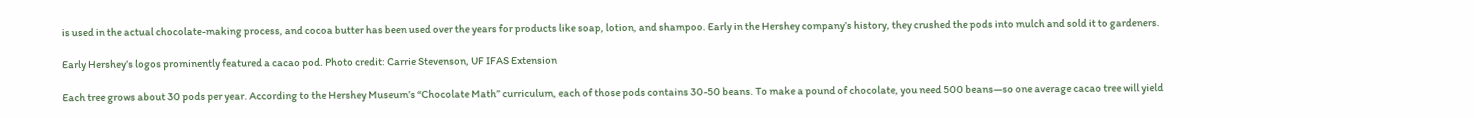is used in the actual chocolate-making process, and cocoa butter has been used over the years for products like soap, lotion, and shampoo. Early in the Hershey company’s history, they crushed the pods into mulch and sold it to gardeners.

Early Hershey’s logos prominently featured a cacao pod. Photo credit: Carrie Stevenson, UF IFAS Extension

Each tree grows about 30 pods per year. According to the Hershey Museum’s “Chocolate Math” curriculum, each of those pods contains 30-50 beans. To make a pound of chocolate, you need 500 beans—so one average cacao tree will yield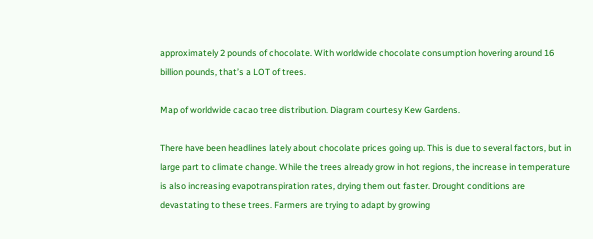approximately 2 pounds of chocolate. With worldwide chocolate consumption hovering around 16 billion pounds, that’s a LOT of trees.

Map of worldwide cacao tree distribution. Diagram courtesy Kew Gardens.

There have been headlines lately about chocolate prices going up. This is due to several factors, but in large part to climate change. While the trees already grow in hot regions, the increase in temperature is also increasing evapotranspiration rates, drying them out faster. Drought conditions are devastating to these trees. Farmers are trying to adapt by growing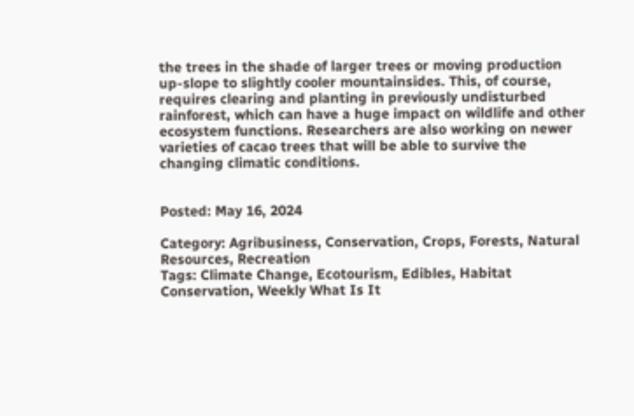the trees in the shade of larger trees or moving production up-slope to slightly cooler mountainsides. This, of course, requires clearing and planting in previously undisturbed rainforest, which can have a huge impact on wildlife and other ecosystem functions. Researchers are also working on newer varieties of cacao trees that will be able to survive the changing climatic conditions.


Posted: May 16, 2024

Category: Agribusiness, Conservation, Crops, Forests, Natural Resources, Recreation
Tags: Climate Change, Ecotourism, Edibles, Habitat Conservation, Weekly What Is It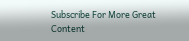Subscribe For More Great Content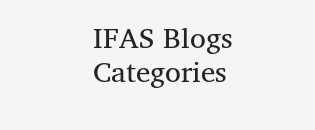IFAS Blogs Categories